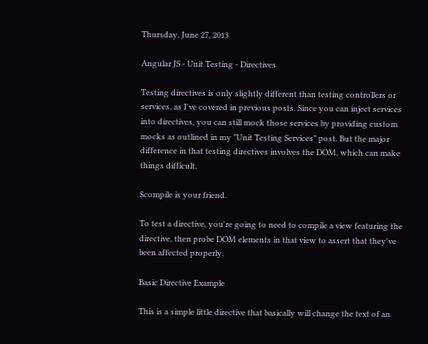Thursday, June 27, 2013

Angular JS - Unit Testing - Directives

Testing directives is only slightly different than testing controllers or services, as I've covered in previous posts. Since you can inject services into directives, you can still mock those services by providing custom mocks as outlined in my "Unit Testing Services" post. But the major difference in that testing directives involves the DOM, which can make things difficult.

$compile is your friend.

To test a directive, you're going to need to compile a view featuring the directive, then probe DOM elements in that view to assert that they've been affected properly.

Basic Directive Example

This is a simple little directive that basically will change the text of an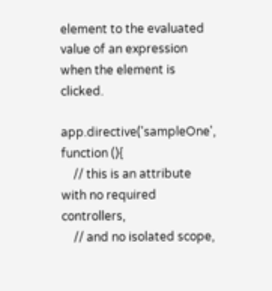element to the evaluated value of an expression when the element is clicked.

app.directive('sampleOne', function (){
    // this is an attribute with no required controllers,
    // and no isolated scope,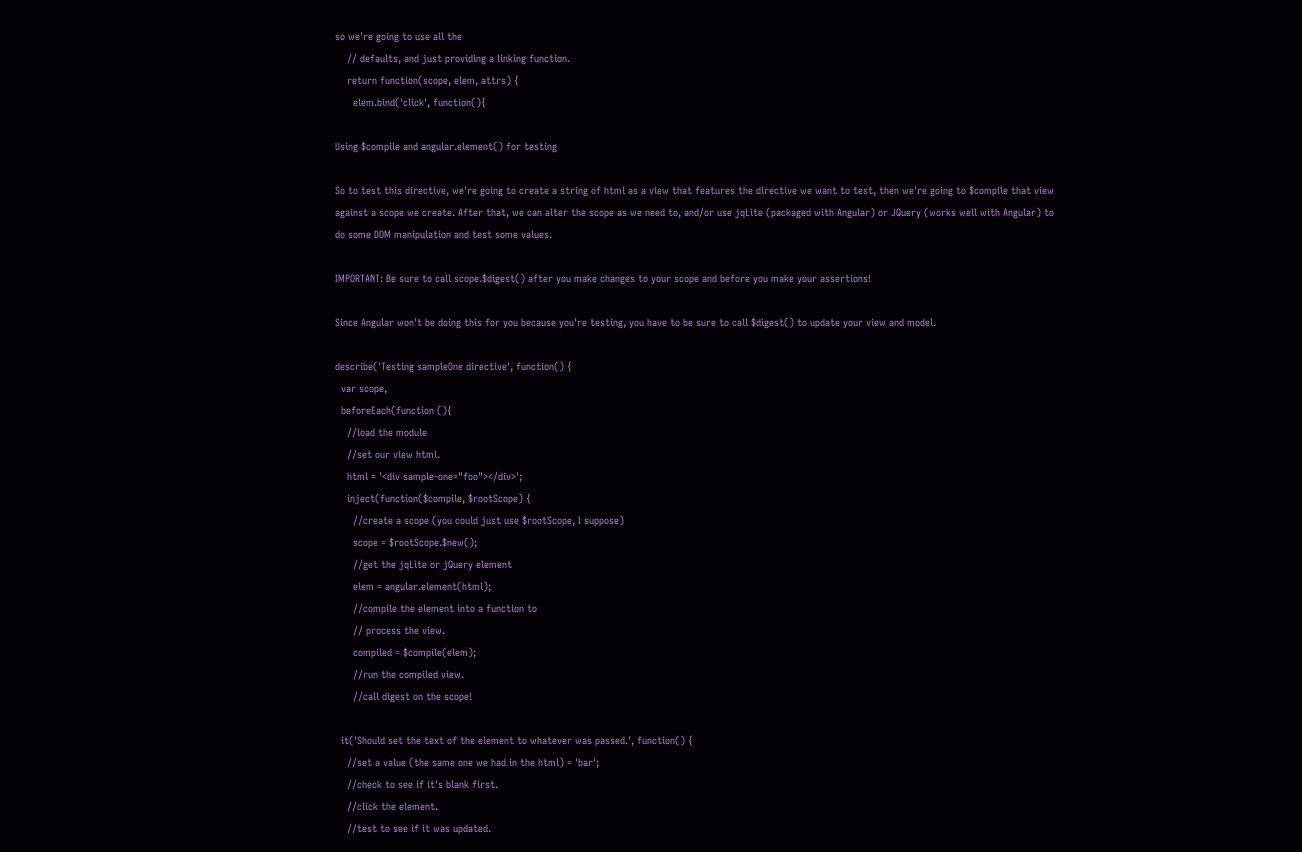so we're going to use all the
    // defaults, and just providing a linking function.
    return function(scope, elem, attrs) {
      elem.bind('click', function(){

Using $compile and angular.element() for testing

So to test this directive, we're going to create a string of html as a view that features the directive we want to test, then we're going to $compile that view against a scope we create. After that, we can alter the scope as we need to, and/or use jqLite (packaged with Angular) or JQuery (works well with Angular) to do some DOM manipulation and test some values.

IMPORTANT: Be sure to call scope.$digest() after you make changes to your scope and before you make your assertions!

Since Angular won't be doing this for you because you're testing, you have to be sure to call $digest() to update your view and model.

describe('Testing sampleOne directive', function() {
  var scope,
  beforeEach(function (){
    //load the module
    //set our view html.
    html = '<div sample-one="foo"></div>';
    inject(function($compile, $rootScope) {
      //create a scope (you could just use $rootScope, I suppose)
      scope = $rootScope.$new();
      //get the jqLite or jQuery element
      elem = angular.element(html);
      //compile the element into a function to
      // process the view.
      compiled = $compile(elem);
      //run the compiled view.
      //call digest on the scope!

  it('Should set the text of the element to whatever was passed.', function() {
    //set a value (the same one we had in the html) = 'bar';
    //check to see if it's blank first.
    //click the element.
    //test to see if it was updated.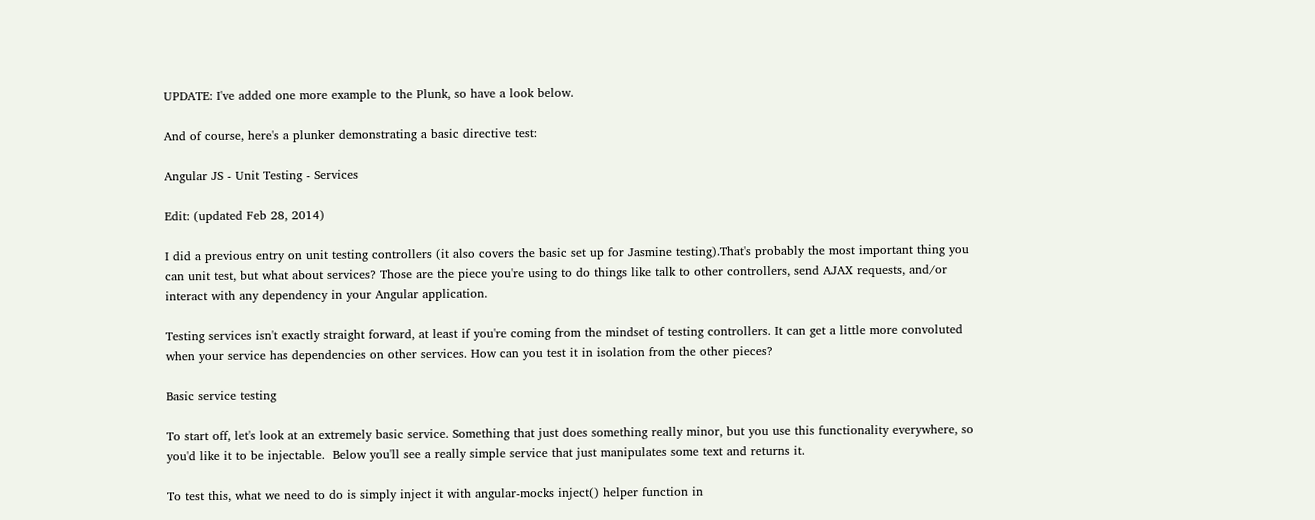UPDATE: I've added one more example to the Plunk, so have a look below.

And of course, here's a plunker demonstrating a basic directive test:

Angular JS - Unit Testing - Services

Edit: (updated Feb 28, 2014)

I did a previous entry on unit testing controllers (it also covers the basic set up for Jasmine testing).That's probably the most important thing you can unit test, but what about services? Those are the piece you're using to do things like talk to other controllers, send AJAX requests, and/or interact with any dependency in your Angular application.

Testing services isn't exactly straight forward, at least if you're coming from the mindset of testing controllers. It can get a little more convoluted when your service has dependencies on other services. How can you test it in isolation from the other pieces?

Basic service testing

To start off, let's look at an extremely basic service. Something that just does something really minor, but you use this functionality everywhere, so you'd like it to be injectable.  Below you'll see a really simple service that just manipulates some text and returns it.

To test this, what we need to do is simply inject it with angular-mocks inject() helper function in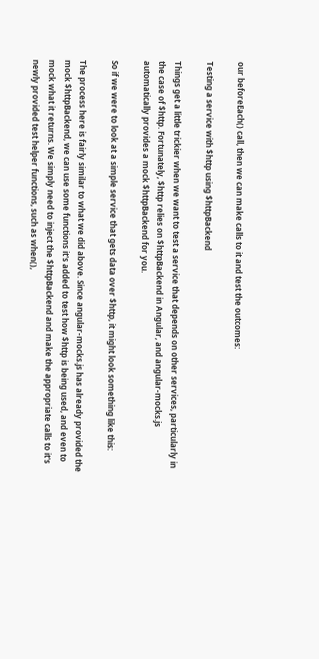our beforeEach() call, then we can make calls to it and test the outcomes:

Testing a service with $http using $httpBackend

Things get a little trickier when we want to test a service that depends on other services, particularly in the case of $http. Fortunately, $http relies on $httpBackend in Angular, and angular-mocks.js automatically provides a mock $httpBackend for you.

So if we were to look at a simple service that gets data over $http, it might look something like this:

The process here is fairly similar to what we did above. Since angular-mocks.js has already provided the mock $httpBackend, we can use some functions it's added to test how $http is being used, and even to mock what it returns. We simply need to inject the $httpBackend and make the appropriate calls to it's newly provided test helper functions, such as when(),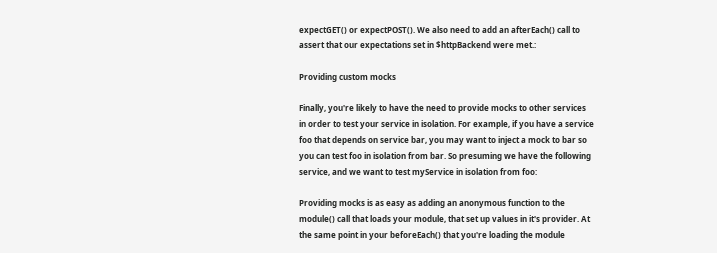expectGET() or expectPOST(). We also need to add an afterEach() call to assert that our expectations set in $httpBackend were met.:

Providing custom mocks

Finally, you're likely to have the need to provide mocks to other services in order to test your service in isolation. For example, if you have a service foo that depends on service bar, you may want to inject a mock to bar so you can test foo in isolation from bar. So presuming we have the following service, and we want to test myService in isolation from foo:

Providing mocks is as easy as adding an anonymous function to the module() call that loads your module, that set up values in it's provider. At the same point in your beforeEach() that you're loading the module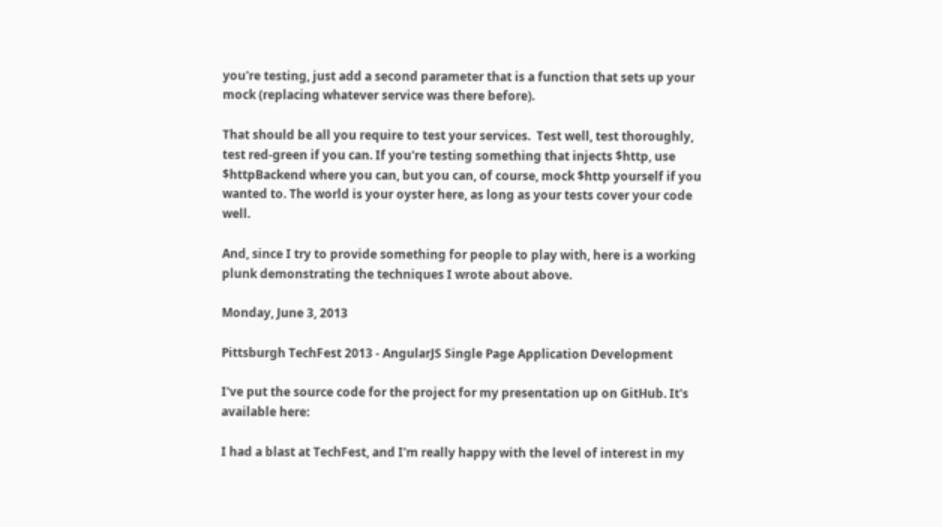you're testing, just add a second parameter that is a function that sets up your mock (replacing whatever service was there before).

That should be all you require to test your services.  Test well, test thoroughly, test red-green if you can. If you're testing something that injects $http, use $httpBackend where you can, but you can, of course, mock $http yourself if you wanted to. The world is your oyster here, as long as your tests cover your code well.

And, since I try to provide something for people to play with, here is a working plunk demonstrating the techniques I wrote about above.

Monday, June 3, 2013

Pittsburgh TechFest 2013 - AngularJS Single Page Application Development

I've put the source code for the project for my presentation up on GitHub. It's available here:

I had a blast at TechFest, and I'm really happy with the level of interest in my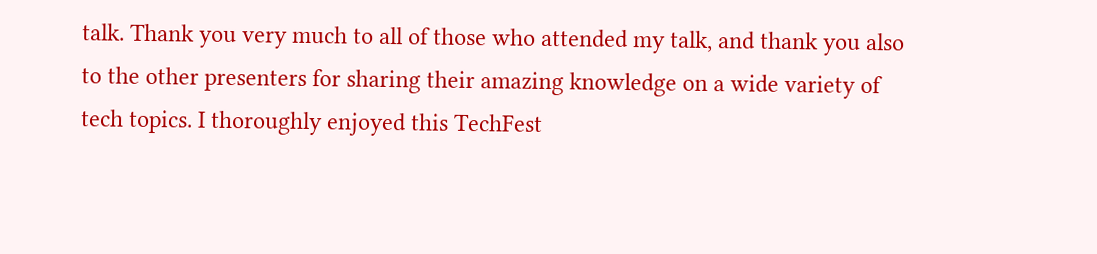talk. Thank you very much to all of those who attended my talk, and thank you also to the other presenters for sharing their amazing knowledge on a wide variety of tech topics. I thoroughly enjoyed this TechFest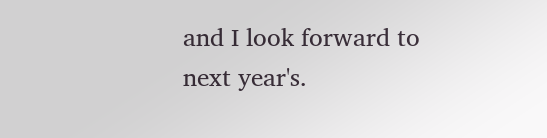and I look forward to next year's.